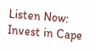Listen Now: Invest in Cape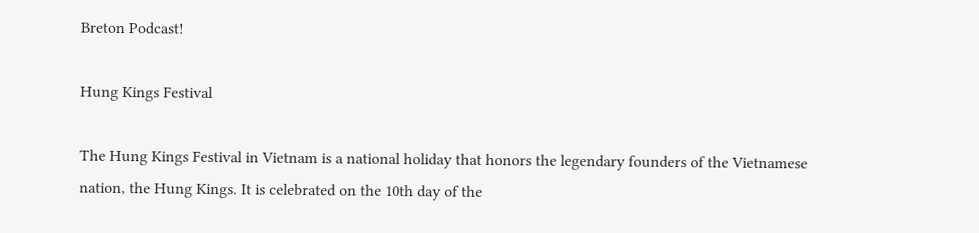Breton Podcast!

Hung Kings Festival

The Hung Kings Festival in Vietnam is a national holiday that honors the legendary founders of the Vietnamese nation, the Hung Kings. It is celebrated on the 10th day of the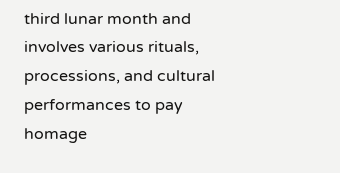third lunar month and involves various rituals, processions, and cultural performances to pay homage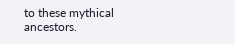to these mythical ancestors.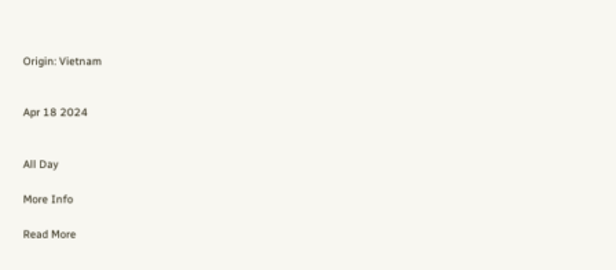Origin: Vietnam


Apr 18 2024


All Day

More Info

Read More